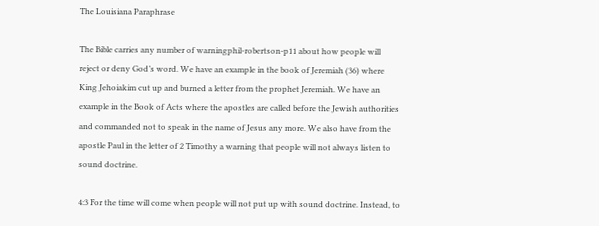The Louisiana Paraphrase

The Bible carries any number of warningphil-robertson-p11 about how people will reject or deny God’s word. We have an example in the book of Jeremiah (36) where King Jehoiakim cut up and burned a letter from the prophet Jeremiah. We have an example in the Book of Acts where the apostles are called before the Jewish authorities and commanded not to speak in the name of Jesus any more. We also have from the apostle Paul in the letter of 2 Timothy a warning that people will not always listen to sound doctrine.

4:3 For the time will come when people will not put up with sound doctrine. Instead, to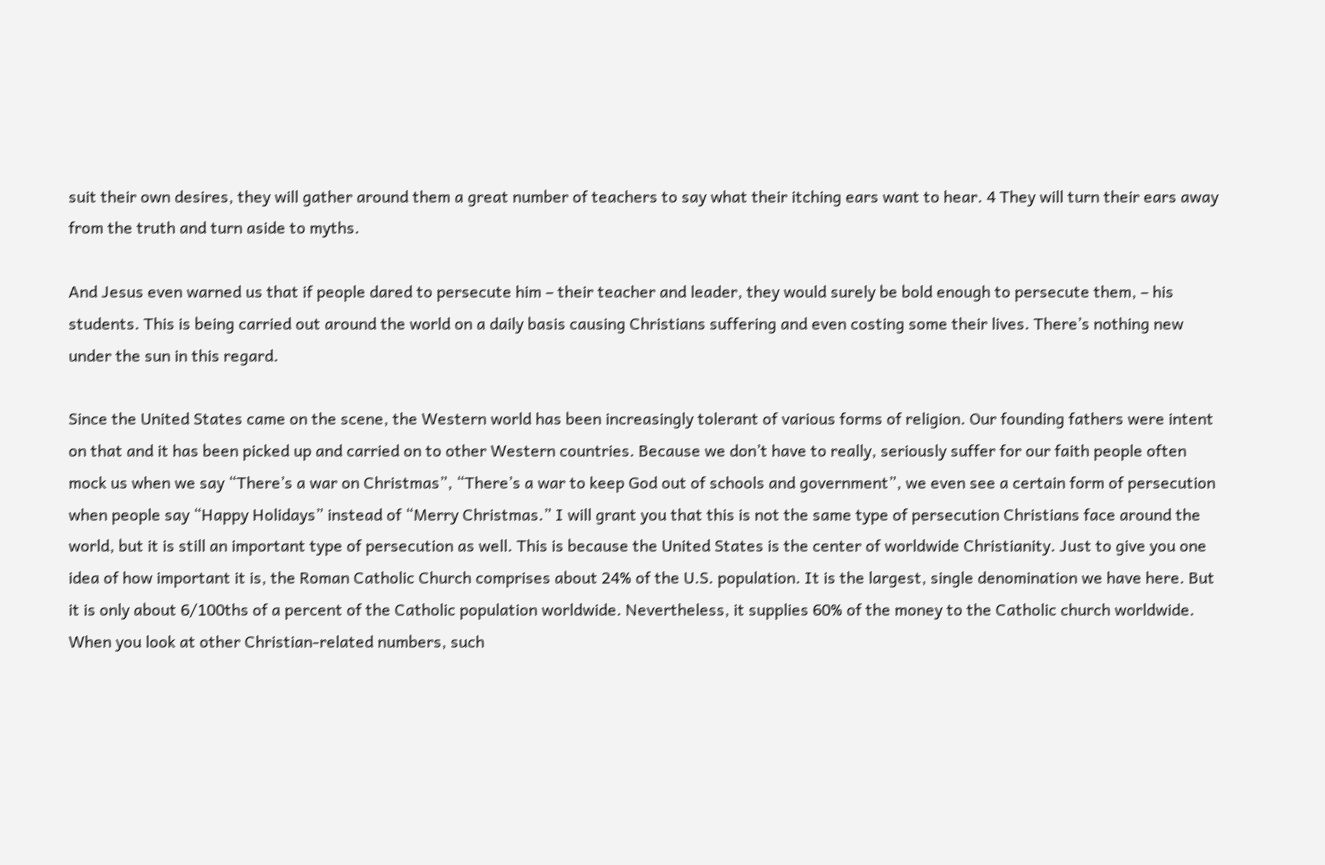suit their own desires, they will gather around them a great number of teachers to say what their itching ears want to hear. 4 They will turn their ears away from the truth and turn aside to myths.

And Jesus even warned us that if people dared to persecute him – their teacher and leader, they would surely be bold enough to persecute them, – his students. This is being carried out around the world on a daily basis causing Christians suffering and even costing some their lives. There’s nothing new under the sun in this regard.

Since the United States came on the scene, the Western world has been increasingly tolerant of various forms of religion. Our founding fathers were intent on that and it has been picked up and carried on to other Western countries. Because we don’t have to really, seriously suffer for our faith people often mock us when we say “There’s a war on Christmas”, “There’s a war to keep God out of schools and government”, we even see a certain form of persecution when people say “Happy Holidays” instead of “Merry Christmas.” I will grant you that this is not the same type of persecution Christians face around the world, but it is still an important type of persecution as well. This is because the United States is the center of worldwide Christianity. Just to give you one idea of how important it is, the Roman Catholic Church comprises about 24% of the U.S. population. It is the largest, single denomination we have here. But it is only about 6/100ths of a percent of the Catholic population worldwide. Nevertheless, it supplies 60% of the money to the Catholic church worldwide. When you look at other Christian-related numbers, such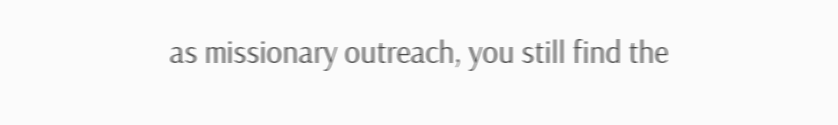as missionary outreach, you still find the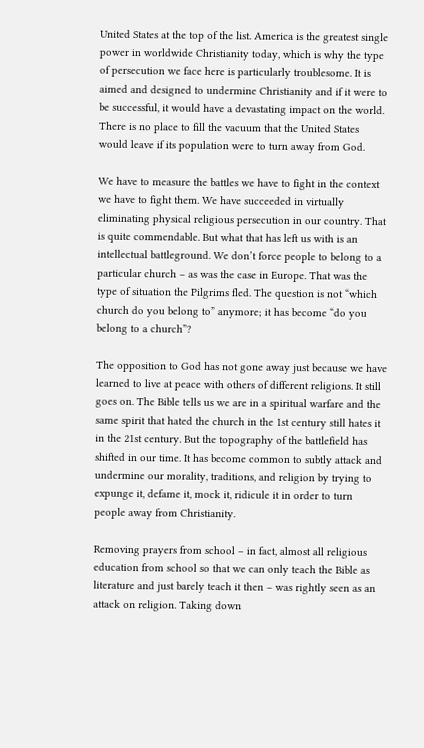United States at the top of the list. America is the greatest single power in worldwide Christianity today, which is why the type of persecution we face here is particularly troublesome. It is aimed and designed to undermine Christianity and if it were to be successful, it would have a devastating impact on the world. There is no place to fill the vacuum that the United States would leave if its population were to turn away from God.

We have to measure the battles we have to fight in the context we have to fight them. We have succeeded in virtually eliminating physical religious persecution in our country. That is quite commendable. But what that has left us with is an intellectual battleground. We don’t force people to belong to a particular church – as was the case in Europe. That was the type of situation the Pilgrims fled. The question is not “which church do you belong to” anymore; it has become “do you belong to a church”?

The opposition to God has not gone away just because we have learned to live at peace with others of different religions. It still goes on. The Bible tells us we are in a spiritual warfare and the same spirit that hated the church in the 1st century still hates it in the 21st century. But the topography of the battlefield has shifted in our time. It has become common to subtly attack and undermine our morality, traditions, and religion by trying to expunge it, defame it, mock it, ridicule it in order to turn people away from Christianity.

Removing prayers from school – in fact, almost all religious education from school so that we can only teach the Bible as literature and just barely teach it then – was rightly seen as an attack on religion. Taking down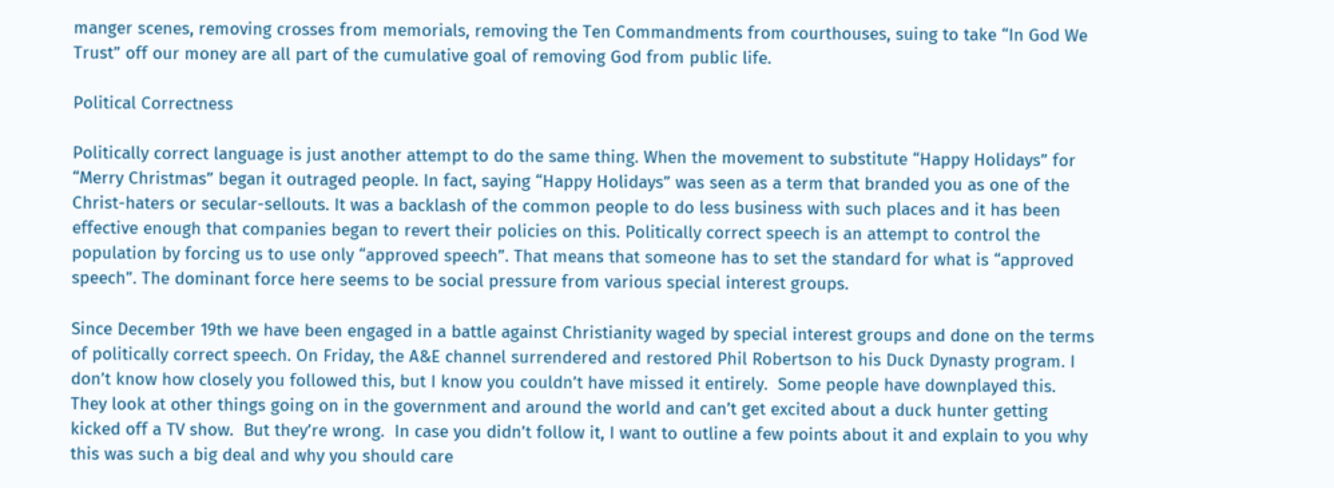manger scenes, removing crosses from memorials, removing the Ten Commandments from courthouses, suing to take “In God We Trust” off our money are all part of the cumulative goal of removing God from public life.

Political Correctness

Politically correct language is just another attempt to do the same thing. When the movement to substitute “Happy Holidays” for “Merry Christmas” began it outraged people. In fact, saying “Happy Holidays” was seen as a term that branded you as one of the Christ-haters or secular-sellouts. It was a backlash of the common people to do less business with such places and it has been effective enough that companies began to revert their policies on this. Politically correct speech is an attempt to control the population by forcing us to use only “approved speech”. That means that someone has to set the standard for what is “approved speech”. The dominant force here seems to be social pressure from various special interest groups.

Since December 19th we have been engaged in a battle against Christianity waged by special interest groups and done on the terms of politically correct speech. On Friday, the A&E channel surrendered and restored Phil Robertson to his Duck Dynasty program. I don’t know how closely you followed this, but I know you couldn’t have missed it entirely.  Some people have downplayed this.  They look at other things going on in the government and around the world and can’t get excited about a duck hunter getting kicked off a TV show.  But they’re wrong.  In case you didn’t follow it, I want to outline a few points about it and explain to you why this was such a big deal and why you should care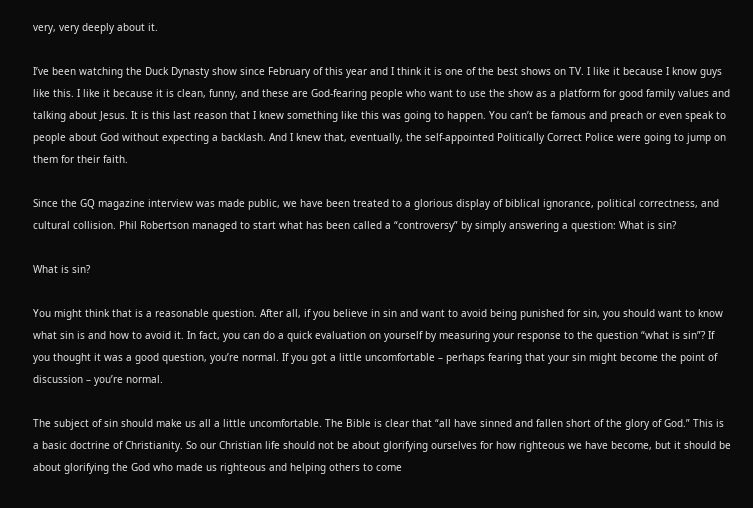very, very deeply about it.

I’ve been watching the Duck Dynasty show since February of this year and I think it is one of the best shows on TV. I like it because I know guys like this. I like it because it is clean, funny, and these are God-fearing people who want to use the show as a platform for good family values and talking about Jesus. It is this last reason that I knew something like this was going to happen. You can’t be famous and preach or even speak to people about God without expecting a backlash. And I knew that, eventually, the self-appointed Politically Correct Police were going to jump on them for their faith.

Since the GQ magazine interview was made public, we have been treated to a glorious display of biblical ignorance, political correctness, and cultural collision. Phil Robertson managed to start what has been called a “controversy” by simply answering a question: What is sin?

What is sin?

You might think that is a reasonable question. After all, if you believe in sin and want to avoid being punished for sin, you should want to know what sin is and how to avoid it. In fact, you can do a quick evaluation on yourself by measuring your response to the question “what is sin”? If you thought it was a good question, you’re normal. If you got a little uncomfortable – perhaps fearing that your sin might become the point of discussion – you’re normal.

The subject of sin should make us all a little uncomfortable. The Bible is clear that “all have sinned and fallen short of the glory of God.” This is a basic doctrine of Christianity. So our Christian life should not be about glorifying ourselves for how righteous we have become, but it should be about glorifying the God who made us righteous and helping others to come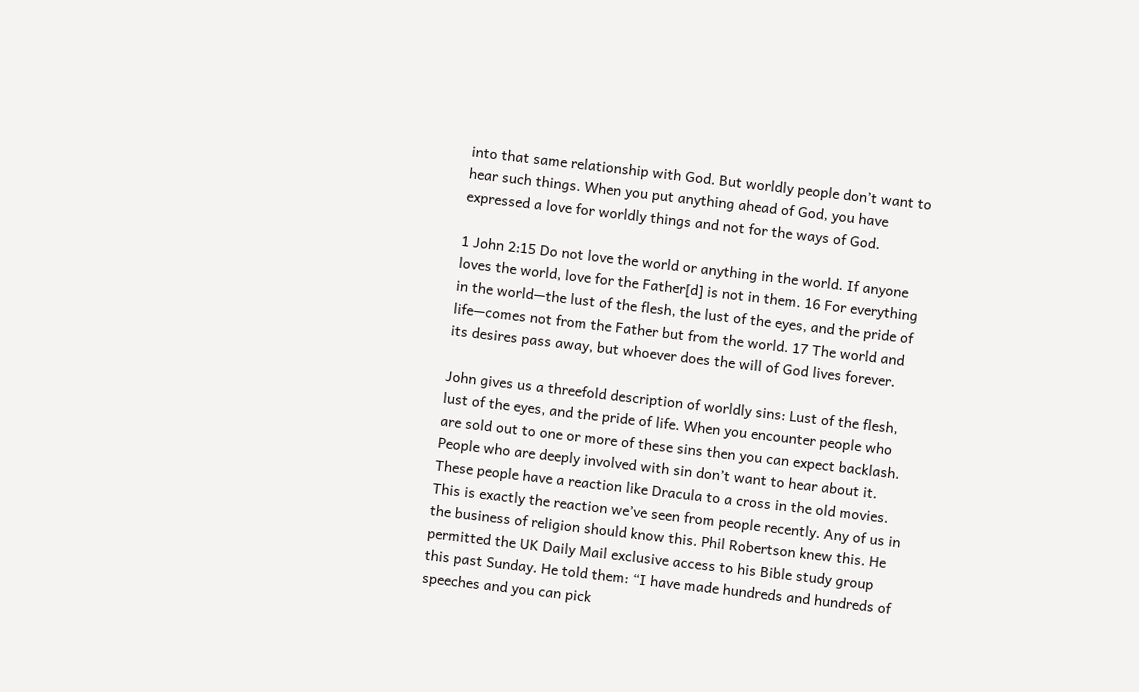into that same relationship with God. But worldly people don’t want to hear such things. When you put anything ahead of God, you have expressed a love for worldly things and not for the ways of God.

1 John 2:15 Do not love the world or anything in the world. If anyone loves the world, love for the Father[d] is not in them. 16 For everything in the world—the lust of the flesh, the lust of the eyes, and the pride of life—comes not from the Father but from the world. 17 The world and its desires pass away, but whoever does the will of God lives forever.

John gives us a threefold description of worldly sins: Lust of the flesh, lust of the eyes, and the pride of life. When you encounter people who are sold out to one or more of these sins then you can expect backlash. People who are deeply involved with sin don’t want to hear about it. These people have a reaction like Dracula to a cross in the old movies. This is exactly the reaction we’ve seen from people recently. Any of us in the business of religion should know this. Phil Robertson knew this. He permitted the UK Daily Mail exclusive access to his Bible study group this past Sunday. He told them: “I have made hundreds and hundreds of speeches and you can pick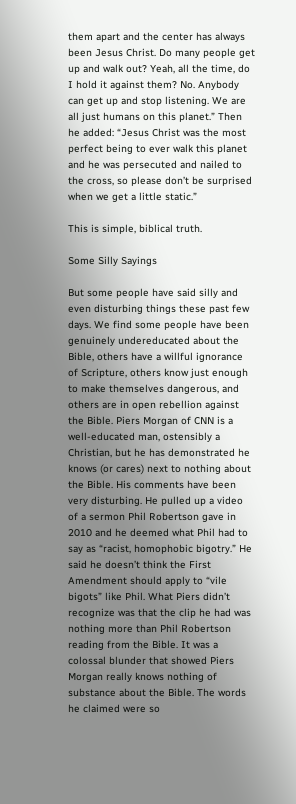them apart and the center has always been Jesus Christ. Do many people get up and walk out? Yeah, all the time, do I hold it against them? No. Anybody can get up and stop listening. We are all just humans on this planet.” Then he added: “Jesus Christ was the most perfect being to ever walk this planet and he was persecuted and nailed to the cross, so please don’t be surprised when we get a little static.”

This is simple, biblical truth.

Some Silly Sayings

But some people have said silly and even disturbing things these past few days. We find some people have been genuinely undereducated about the Bible, others have a willful ignorance of Scripture, others know just enough to make themselves dangerous, and others are in open rebellion against the Bible. Piers Morgan of CNN is a well-educated man, ostensibly a Christian, but he has demonstrated he knows (or cares) next to nothing about the Bible. His comments have been very disturbing. He pulled up a video of a sermon Phil Robertson gave in 2010 and he deemed what Phil had to say as “racist, homophobic bigotry.” He said he doesn’t think the First Amendment should apply to “vile bigots” like Phil. What Piers didn’t recognize was that the clip he had was nothing more than Phil Robertson reading from the Bible. It was a colossal blunder that showed Piers Morgan really knows nothing of substance about the Bible. The words he claimed were so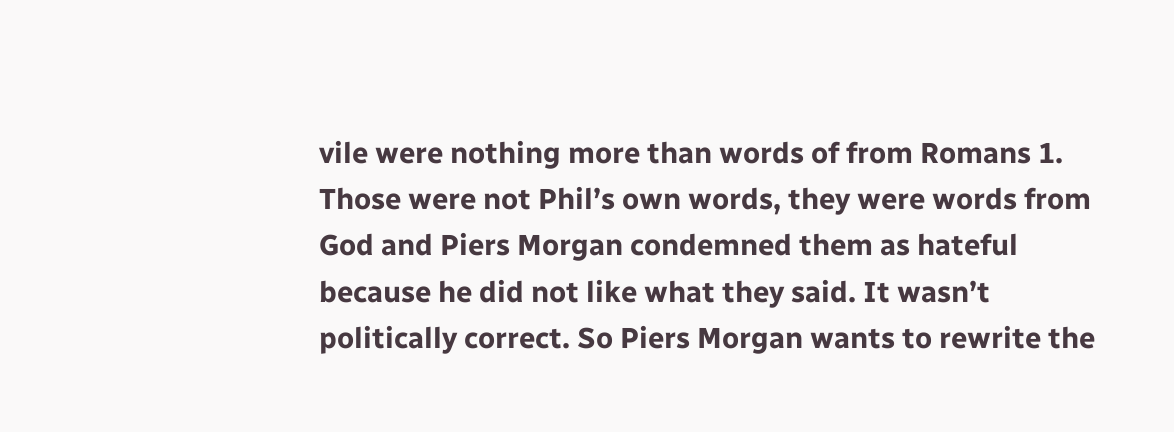vile were nothing more than words of from Romans 1. Those were not Phil’s own words, they were words from God and Piers Morgan condemned them as hateful because he did not like what they said. It wasn’t politically correct. So Piers Morgan wants to rewrite the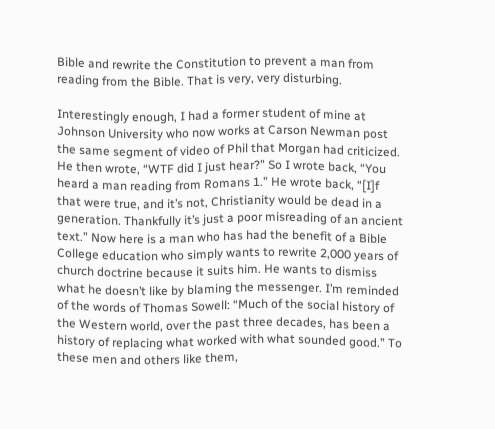Bible and rewrite the Constitution to prevent a man from reading from the Bible. That is very, very disturbing.

Interestingly enough, I had a former student of mine at Johnson University who now works at Carson Newman post the same segment of video of Phil that Morgan had criticized. He then wrote, “WTF did I just hear?” So I wrote back, “You heard a man reading from Romans 1.” He wrote back, “[I]f that were true, and it’s not, Christianity would be dead in a generation. Thankfully it’s just a poor misreading of an ancient text.” Now here is a man who has had the benefit of a Bible College education who simply wants to rewrite 2,000 years of church doctrine because it suits him. He wants to dismiss what he doesn’t like by blaming the messenger. I’m reminded of the words of Thomas Sowell: “Much of the social history of the Western world, over the past three decades, has been a history of replacing what worked with what sounded good.” To these men and others like them,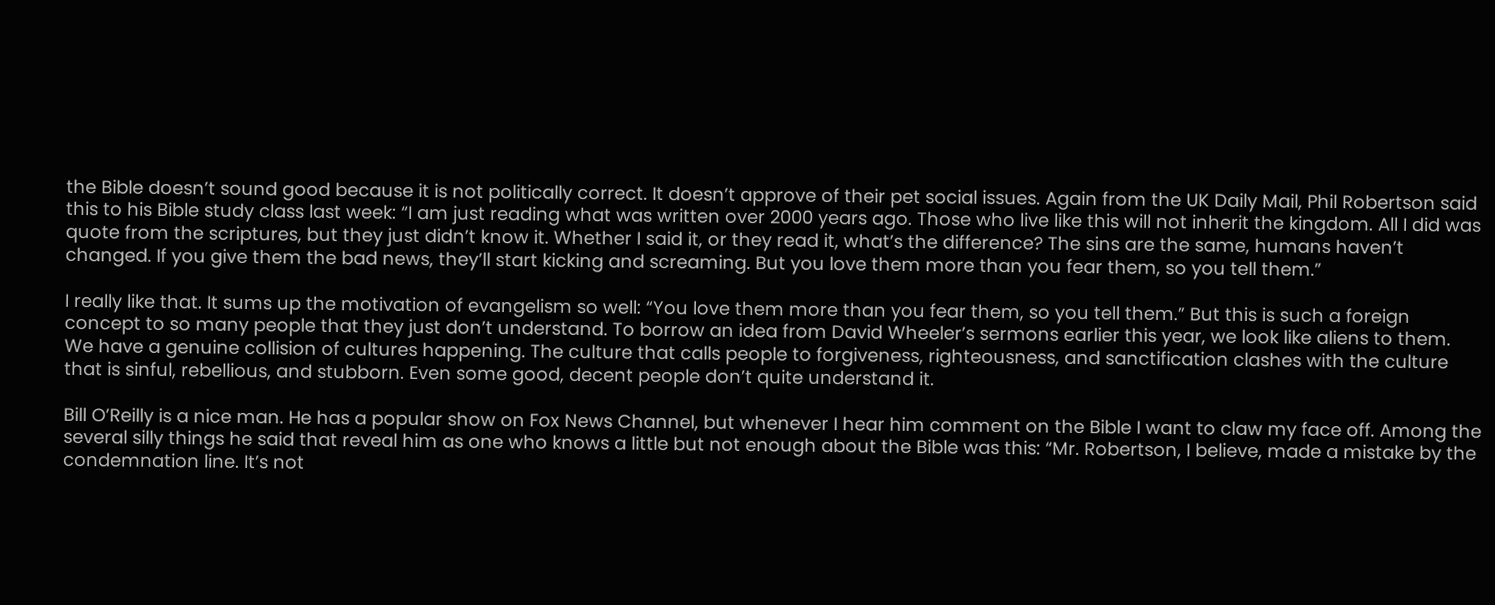the Bible doesn’t sound good because it is not politically correct. It doesn’t approve of their pet social issues. Again from the UK Daily Mail, Phil Robertson said this to his Bible study class last week: “I am just reading what was written over 2000 years ago. Those who live like this will not inherit the kingdom. All I did was quote from the scriptures, but they just didn’t know it. Whether I said it, or they read it, what’s the difference? The sins are the same, humans haven’t changed. If you give them the bad news, they’ll start kicking and screaming. But you love them more than you fear them, so you tell them.”

I really like that. It sums up the motivation of evangelism so well: “You love them more than you fear them, so you tell them.” But this is such a foreign concept to so many people that they just don’t understand. To borrow an idea from David Wheeler’s sermons earlier this year, we look like aliens to them. We have a genuine collision of cultures happening. The culture that calls people to forgiveness, righteousness, and sanctification clashes with the culture that is sinful, rebellious, and stubborn. Even some good, decent people don’t quite understand it.

Bill O’Reilly is a nice man. He has a popular show on Fox News Channel, but whenever I hear him comment on the Bible I want to claw my face off. Among the several silly things he said that reveal him as one who knows a little but not enough about the Bible was this: “Mr. Robertson, I believe, made a mistake by the condemnation line. It’s not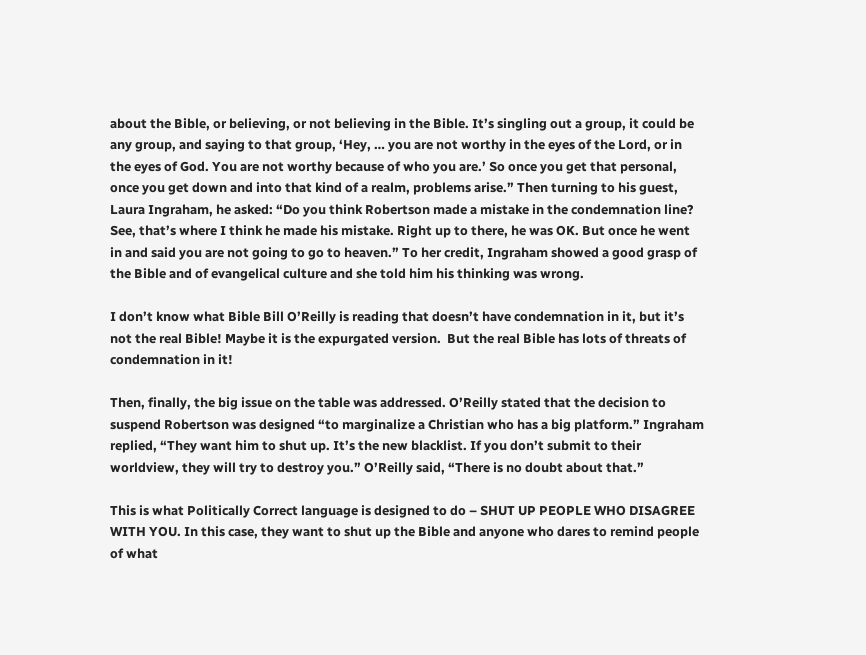about the Bible, or believing, or not believing in the Bible. It’s singling out a group, it could be any group, and saying to that group, ‘Hey, … you are not worthy in the eyes of the Lord, or in the eyes of God. You are not worthy because of who you are.’ So once you get that personal, once you get down and into that kind of a realm, problems arise.” Then turning to his guest, Laura Ingraham, he asked: “Do you think Robertson made a mistake in the condemnation line? See, that’s where I think he made his mistake. Right up to there, he was OK. But once he went in and said you are not going to go to heaven.” To her credit, Ingraham showed a good grasp of the Bible and of evangelical culture and she told him his thinking was wrong.

I don’t know what Bible Bill O’Reilly is reading that doesn’t have condemnation in it, but it’s not the real Bible! Maybe it is the expurgated version.  But the real Bible has lots of threats of condemnation in it!

Then, finally, the big issue on the table was addressed. O’Reilly stated that the decision to suspend Robertson was designed “to marginalize a Christian who has a big platform.” Ingraham replied, “They want him to shut up. It’s the new blacklist. If you don’t submit to their worldview, they will try to destroy you.” O’Reilly said, “There is no doubt about that.”

This is what Politically Correct language is designed to do – SHUT UP PEOPLE WHO DISAGREE WITH YOU. In this case, they want to shut up the Bible and anyone who dares to remind people of what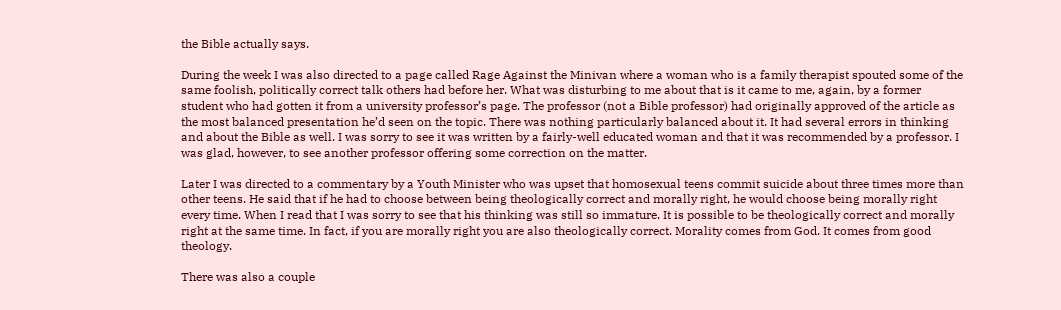the Bible actually says.

During the week I was also directed to a page called Rage Against the Minivan where a woman who is a family therapist spouted some of the same foolish, politically correct talk others had before her. What was disturbing to me about that is it came to me, again, by a former student who had gotten it from a university professor’s page. The professor (not a Bible professor) had originally approved of the article as the most balanced presentation he’d seen on the topic. There was nothing particularly balanced about it. It had several errors in thinking and about the Bible as well. I was sorry to see it was written by a fairly-well educated woman and that it was recommended by a professor. I was glad, however, to see another professor offering some correction on the matter.

Later I was directed to a commentary by a Youth Minister who was upset that homosexual teens commit suicide about three times more than other teens. He said that if he had to choose between being theologically correct and morally right, he would choose being morally right every time. When I read that I was sorry to see that his thinking was still so immature. It is possible to be theologically correct and morally right at the same time. In fact, if you are morally right you are also theologically correct. Morality comes from God. It comes from good theology.

There was also a couple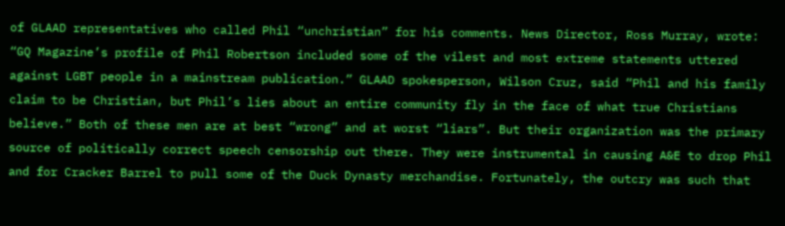of GLAAD representatives who called Phil “unchristian” for his comments. News Director, Ross Murray, wrote: “GQ Magazine’s profile of Phil Robertson included some of the vilest and most extreme statements uttered against LGBT people in a mainstream publication.” GLAAD spokesperson, Wilson Cruz, said “Phil and his family claim to be Christian, but Phil’s lies about an entire community fly in the face of what true Christians believe.” Both of these men are at best “wrong” and at worst “liars”. But their organization was the primary source of politically correct speech censorship out there. They were instrumental in causing A&E to drop Phil and for Cracker Barrel to pull some of the Duck Dynasty merchandise. Fortunately, the outcry was such that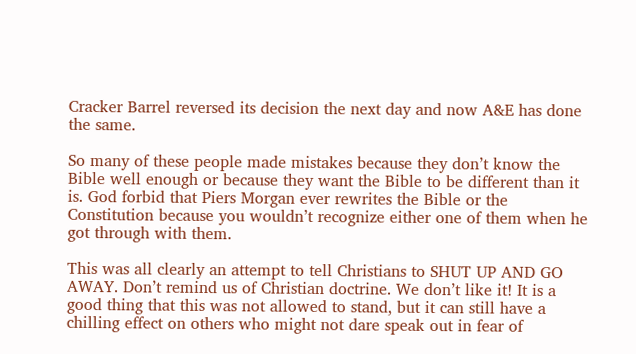Cracker Barrel reversed its decision the next day and now A&E has done the same.

So many of these people made mistakes because they don’t know the Bible well enough or because they want the Bible to be different than it is. God forbid that Piers Morgan ever rewrites the Bible or the Constitution because you wouldn’t recognize either one of them when he got through with them.

This was all clearly an attempt to tell Christians to SHUT UP AND GO AWAY. Don’t remind us of Christian doctrine. We don’t like it! It is a good thing that this was not allowed to stand, but it can still have a chilling effect on others who might not dare speak out in fear of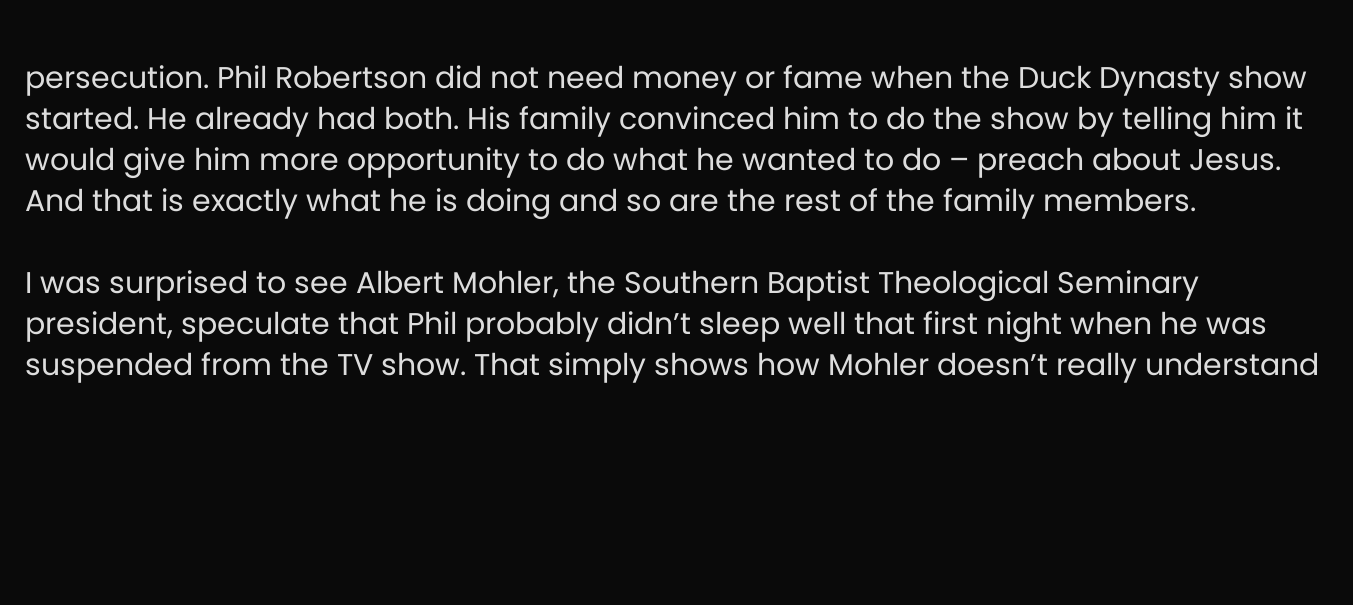persecution. Phil Robertson did not need money or fame when the Duck Dynasty show started. He already had both. His family convinced him to do the show by telling him it would give him more opportunity to do what he wanted to do – preach about Jesus. And that is exactly what he is doing and so are the rest of the family members.

I was surprised to see Albert Mohler, the Southern Baptist Theological Seminary president, speculate that Phil probably didn’t sleep well that first night when he was suspended from the TV show. That simply shows how Mohler doesn’t really understand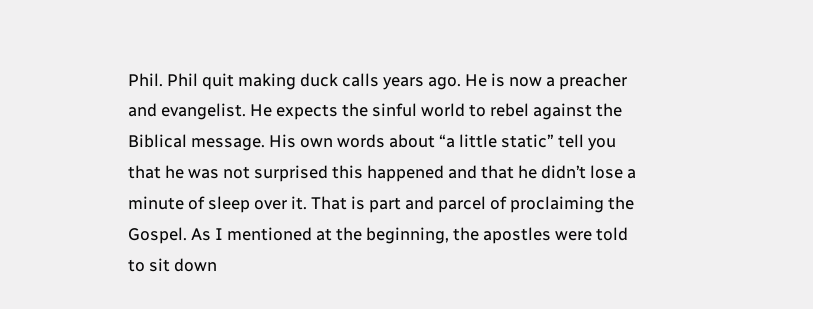Phil. Phil quit making duck calls years ago. He is now a preacher and evangelist. He expects the sinful world to rebel against the Biblical message. His own words about “a little static” tell you that he was not surprised this happened and that he didn’t lose a minute of sleep over it. That is part and parcel of proclaiming the Gospel. As I mentioned at the beginning, the apostles were told to sit down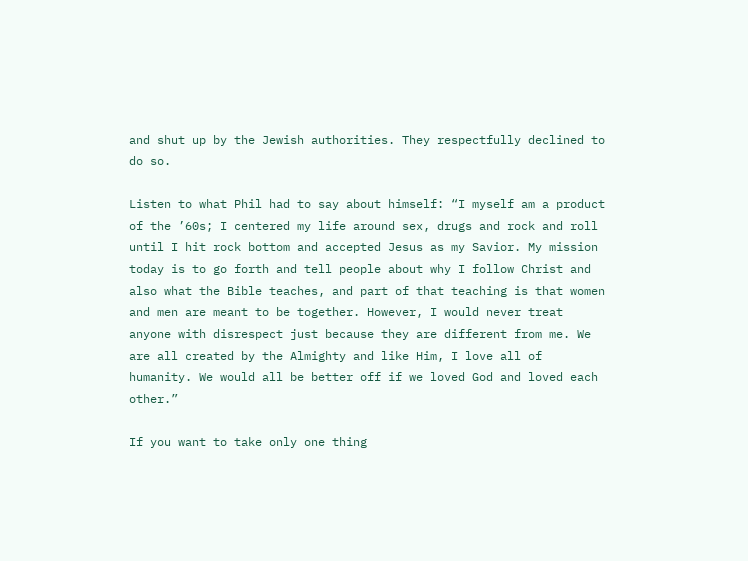and shut up by the Jewish authorities. They respectfully declined to do so.

Listen to what Phil had to say about himself: “I myself am a product of the ’60s; I centered my life around sex, drugs and rock and roll until I hit rock bottom and accepted Jesus as my Savior. My mission today is to go forth and tell people about why I follow Christ and also what the Bible teaches, and part of that teaching is that women and men are meant to be together. However, I would never treat anyone with disrespect just because they are different from me. We are all created by the Almighty and like Him, I love all of humanity. We would all be better off if we loved God and loved each other.”

If you want to take only one thing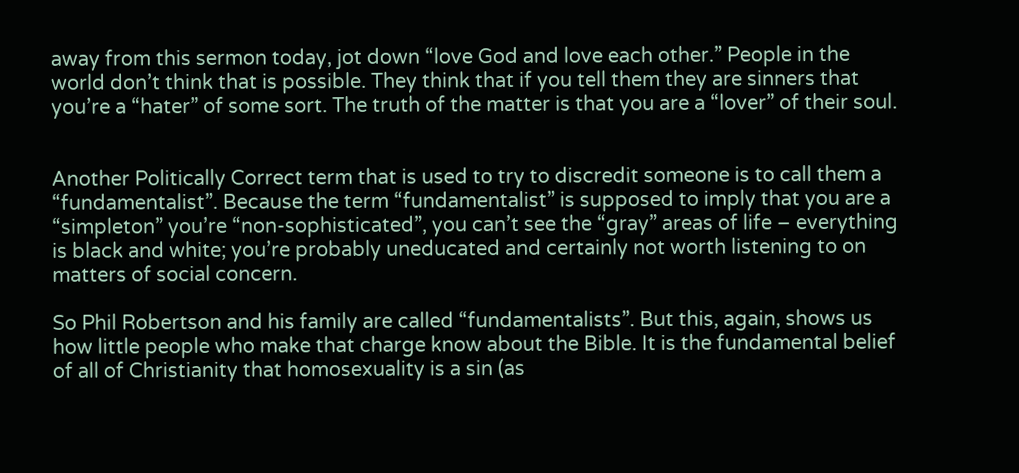away from this sermon today, jot down “love God and love each other.” People in the world don’t think that is possible. They think that if you tell them they are sinners that you’re a “hater” of some sort. The truth of the matter is that you are a “lover” of their soul.


Another Politically Correct term that is used to try to discredit someone is to call them a “fundamentalist”. Because the term “fundamentalist” is supposed to imply that you are a “simpleton” you’re “non-sophisticated”, you can’t see the “gray” areas of life – everything is black and white; you’re probably uneducated and certainly not worth listening to on matters of social concern.

So Phil Robertson and his family are called “fundamentalists”. But this, again, shows us how little people who make that charge know about the Bible. It is the fundamental belief of all of Christianity that homosexuality is a sin (as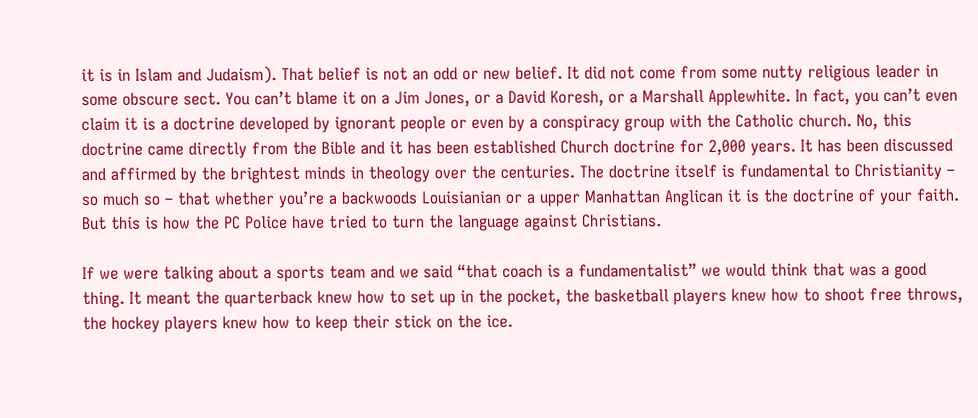it is in Islam and Judaism). That belief is not an odd or new belief. It did not come from some nutty religious leader in some obscure sect. You can’t blame it on a Jim Jones, or a David Koresh, or a Marshall Applewhite. In fact, you can’t even claim it is a doctrine developed by ignorant people or even by a conspiracy group with the Catholic church. No, this doctrine came directly from the Bible and it has been established Church doctrine for 2,000 years. It has been discussed and affirmed by the brightest minds in theology over the centuries. The doctrine itself is fundamental to Christianity – so much so – that whether you’re a backwoods Louisianian or a upper Manhattan Anglican it is the doctrine of your faith. But this is how the PC Police have tried to turn the language against Christians.

If we were talking about a sports team and we said “that coach is a fundamentalist” we would think that was a good thing. It meant the quarterback knew how to set up in the pocket, the basketball players knew how to shoot free throws, the hockey players knew how to keep their stick on the ice.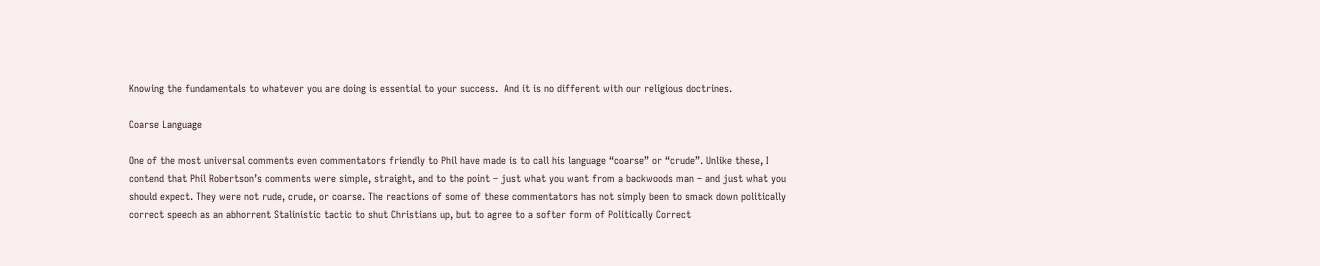Knowing the fundamentals to whatever you are doing is essential to your success.  And it is no different with our religious doctrines.

Coarse Language

One of the most universal comments even commentators friendly to Phil have made is to call his language “coarse” or “crude”. Unlike these, I contend that Phil Robertson’s comments were simple, straight, and to the point – just what you want from a backwoods man – and just what you should expect. They were not rude, crude, or coarse. The reactions of some of these commentators has not simply been to smack down politically correct speech as an abhorrent Stalinistic tactic to shut Christians up, but to agree to a softer form of Politically Correct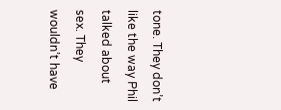tone. They don’t like the way Phil talked about sex. They wouldn’t have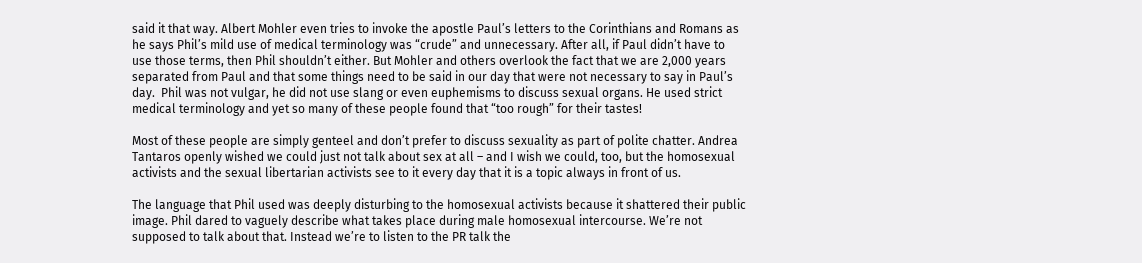said it that way. Albert Mohler even tries to invoke the apostle Paul’s letters to the Corinthians and Romans as he says Phil’s mild use of medical terminology was “crude” and unnecessary. After all, if Paul didn’t have to use those terms, then Phil shouldn’t either. But Mohler and others overlook the fact that we are 2,000 years separated from Paul and that some things need to be said in our day that were not necessary to say in Paul’s day.  Phil was not vulgar, he did not use slang or even euphemisms to discuss sexual organs. He used strict medical terminology and yet so many of these people found that “too rough” for their tastes!

Most of these people are simply genteel and don’t prefer to discuss sexuality as part of polite chatter. Andrea Tantaros openly wished we could just not talk about sex at all – and I wish we could, too, but the homosexual activists and the sexual libertarian activists see to it every day that it is a topic always in front of us.

The language that Phil used was deeply disturbing to the homosexual activists because it shattered their public image. Phil dared to vaguely describe what takes place during male homosexual intercourse. We’re not supposed to talk about that. Instead we’re to listen to the PR talk the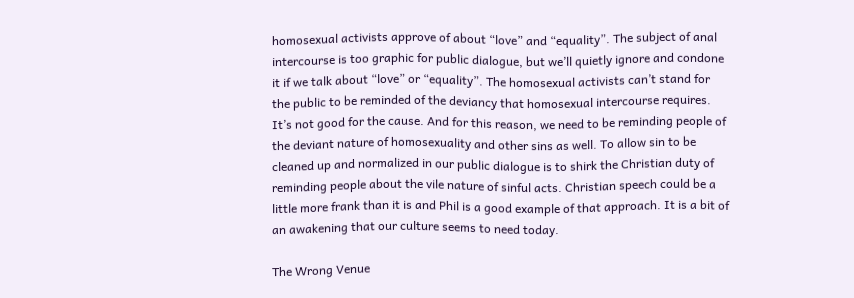homosexual activists approve of about “love” and “equality”. The subject of anal intercourse is too graphic for public dialogue, but we’ll quietly ignore and condone it if we talk about “love” or “equality”. The homosexual activists can’t stand for the public to be reminded of the deviancy that homosexual intercourse requires. It’s not good for the cause. And for this reason, we need to be reminding people of the deviant nature of homosexuality and other sins as well. To allow sin to be cleaned up and normalized in our public dialogue is to shirk the Christian duty of reminding people about the vile nature of sinful acts. Christian speech could be a little more frank than it is and Phil is a good example of that approach. It is a bit of an awakening that our culture seems to need today.

The Wrong Venue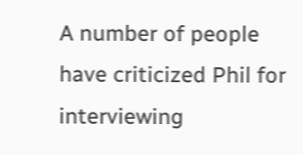A number of people have criticized Phil for interviewing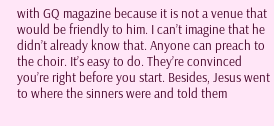with GQ magazine because it is not a venue that would be friendly to him. I can’t imagine that he didn’t already know that. Anyone can preach to the choir. It’s easy to do. They’re convinced you’re right before you start. Besides, Jesus went to where the sinners were and told them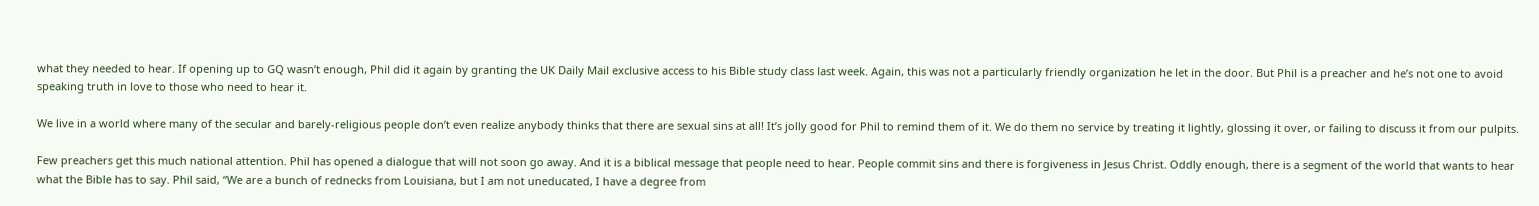what they needed to hear. If opening up to GQ wasn’t enough, Phil did it again by granting the UK Daily Mail exclusive access to his Bible study class last week. Again, this was not a particularly friendly organization he let in the door. But Phil is a preacher and he’s not one to avoid speaking truth in love to those who need to hear it.

We live in a world where many of the secular and barely-religious people don’t even realize anybody thinks that there are sexual sins at all! It’s jolly good for Phil to remind them of it. We do them no service by treating it lightly, glossing it over, or failing to discuss it from our pulpits.

Few preachers get this much national attention. Phil has opened a dialogue that will not soon go away. And it is a biblical message that people need to hear. People commit sins and there is forgiveness in Jesus Christ. Oddly enough, there is a segment of the world that wants to hear what the Bible has to say. Phil said, “We are a bunch of rednecks from Louisiana, but I am not uneducated, I have a degree from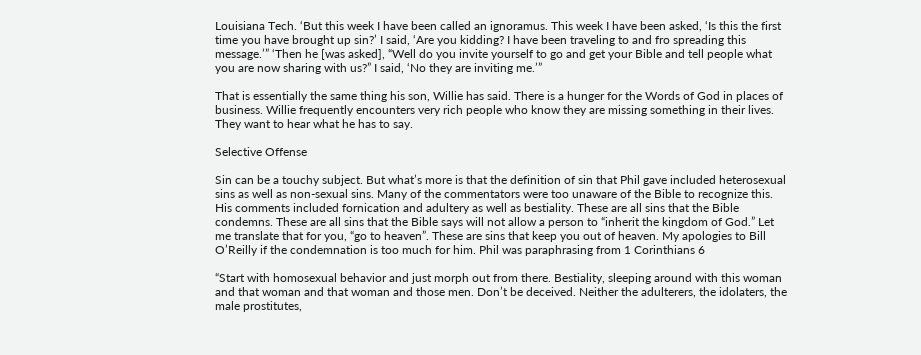Louisiana Tech. ‘But this week I have been called an ignoramus. This week I have been asked, ‘Is this the first time you have brought up sin?’ I said, ‘Are you kidding? I have been traveling to and fro spreading this message.’” ‘Then he [was asked], “Well do you invite yourself to go and get your Bible and tell people what you are now sharing with us?” I said, ‘No they are inviting me.’”

That is essentially the same thing his son, Willie has said. There is a hunger for the Words of God in places of business. Willie frequently encounters very rich people who know they are missing something in their lives. They want to hear what he has to say.

Selective Offense

Sin can be a touchy subject. But what’s more is that the definition of sin that Phil gave included heterosexual sins as well as non-sexual sins. Many of the commentators were too unaware of the Bible to recognize this. His comments included fornication and adultery as well as bestiality. These are all sins that the Bible condemns. These are all sins that the Bible says will not allow a person to “inherit the kingdom of God.” Let me translate that for you, “go to heaven”. These are sins that keep you out of heaven. My apologies to Bill O’Reilly if the condemnation is too much for him. Phil was paraphrasing from 1 Corinthians 6

“Start with homosexual behavior and just morph out from there. Bestiality, sleeping around with this woman and that woman and that woman and those men. Don’t be deceived. Neither the adulterers, the idolaters, the male prostitutes,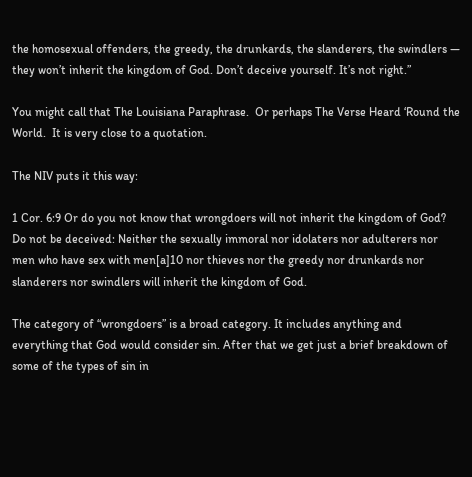the homosexual offenders, the greedy, the drunkards, the slanderers, the swindlers — they won’t inherit the kingdom of God. Don’t deceive yourself. It’s not right.”

You might call that The Louisiana Paraphrase.  Or perhaps The Verse Heard ‘Round the World.  It is very close to a quotation.

The NIV puts it this way:

1 Cor. 6:9 Or do you not know that wrongdoers will not inherit the kingdom of God? Do not be deceived: Neither the sexually immoral nor idolaters nor adulterers nor men who have sex with men[a]10 nor thieves nor the greedy nor drunkards nor slanderers nor swindlers will inherit the kingdom of God.

The category of “wrongdoers” is a broad category. It includes anything and everything that God would consider sin. After that we get just a brief breakdown of some of the types of sin in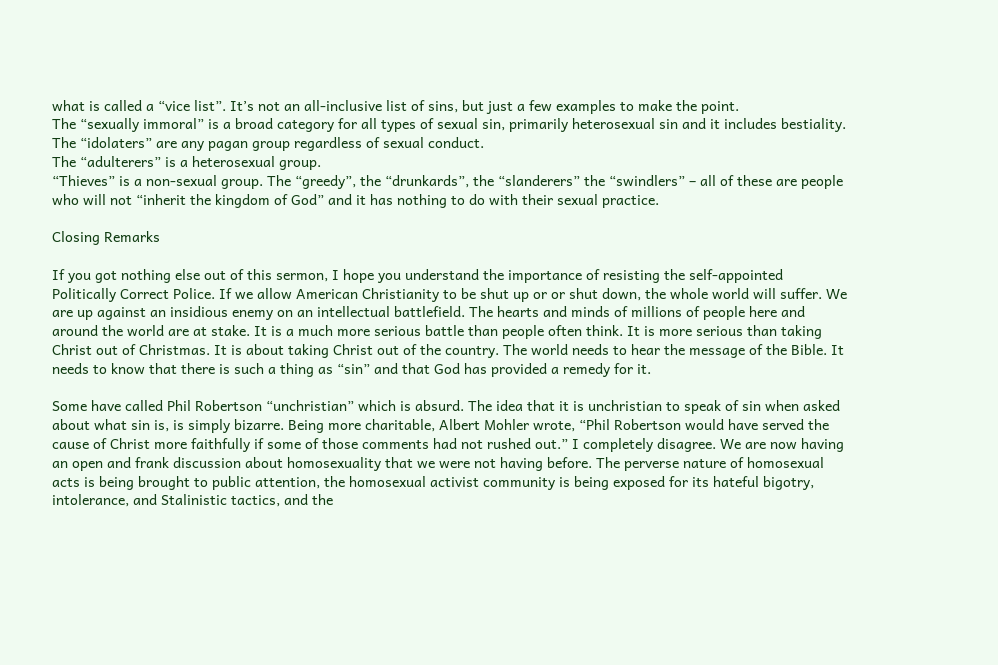what is called a “vice list”. It’s not an all-inclusive list of sins, but just a few examples to make the point.
The “sexually immoral” is a broad category for all types of sexual sin, primarily heterosexual sin and it includes bestiality.
The “idolaters” are any pagan group regardless of sexual conduct.
The “adulterers” is a heterosexual group.
“Thieves” is a non-sexual group. The “greedy”, the “drunkards”, the “slanderers” the “swindlers” – all of these are people who will not “inherit the kingdom of God” and it has nothing to do with their sexual practice.

Closing Remarks

If you got nothing else out of this sermon, I hope you understand the importance of resisting the self-appointed Politically Correct Police. If we allow American Christianity to be shut up or or shut down, the whole world will suffer. We are up against an insidious enemy on an intellectual battlefield. The hearts and minds of millions of people here and around the world are at stake. It is a much more serious battle than people often think. It is more serious than taking Christ out of Christmas. It is about taking Christ out of the country. The world needs to hear the message of the Bible. It needs to know that there is such a thing as “sin” and that God has provided a remedy for it.

Some have called Phil Robertson “unchristian” which is absurd. The idea that it is unchristian to speak of sin when asked about what sin is, is simply bizarre. Being more charitable, Albert Mohler wrote, “Phil Robertson would have served the cause of Christ more faithfully if some of those comments had not rushed out.” I completely disagree. We are now having an open and frank discussion about homosexuality that we were not having before. The perverse nature of homosexual acts is being brought to public attention, the homosexual activist community is being exposed for its hateful bigotry, intolerance, and Stalinistic tactics, and the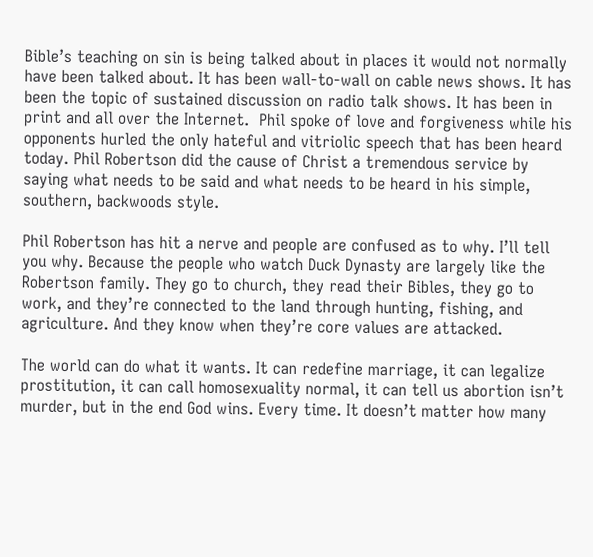Bible’s teaching on sin is being talked about in places it would not normally have been talked about. It has been wall-to-wall on cable news shows. It has been the topic of sustained discussion on radio talk shows. It has been in print and all over the Internet.  Phil spoke of love and forgiveness while his opponents hurled the only hateful and vitriolic speech that has been heard today. Phil Robertson did the cause of Christ a tremendous service by saying what needs to be said and what needs to be heard in his simple, southern, backwoods style.

Phil Robertson has hit a nerve and people are confused as to why. I’ll tell you why. Because the people who watch Duck Dynasty are largely like the Robertson family. They go to church, they read their Bibles, they go to work, and they’re connected to the land through hunting, fishing, and agriculture. And they know when they’re core values are attacked.

The world can do what it wants. It can redefine marriage, it can legalize prostitution, it can call homosexuality normal, it can tell us abortion isn’t murder, but in the end God wins. Every time. It doesn’t matter how many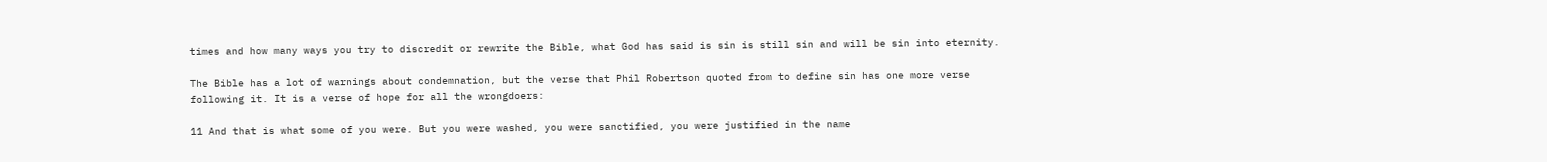times and how many ways you try to discredit or rewrite the Bible, what God has said is sin is still sin and will be sin into eternity.

The Bible has a lot of warnings about condemnation, but the verse that Phil Robertson quoted from to define sin has one more verse following it. It is a verse of hope for all the wrongdoers:

11 And that is what some of you were. But you were washed, you were sanctified, you were justified in the name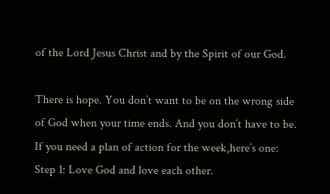of the Lord Jesus Christ and by the Spirit of our God.

There is hope. You don’t want to be on the wrong side of God when your time ends. And you don’t have to be. If you need a plan of action for the week,here’s one:
Step 1: Love God and love each other.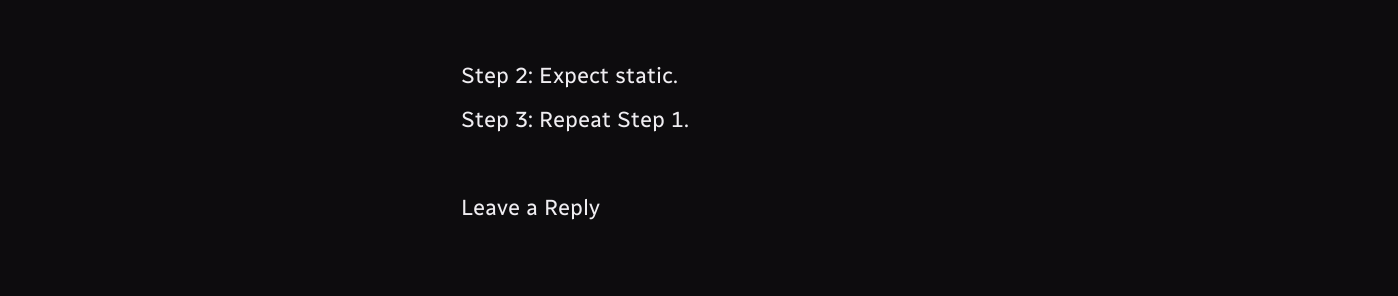Step 2: Expect static.
Step 3: Repeat Step 1.

Leave a Reply